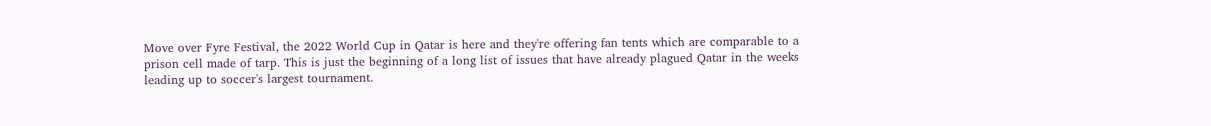Move over Fyre Festival, the 2022 World Cup in Qatar is here and they're offering fan tents which are comparable to a prison cell made of tarp. This is just the beginning of a long list of issues that have already plagued Qatar in the weeks leading up to soccer's largest tournament.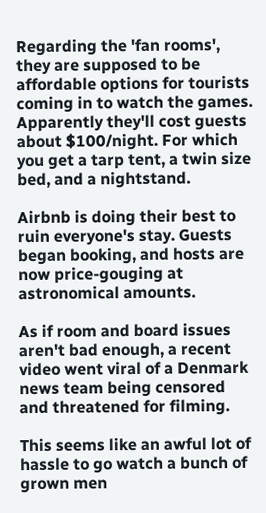Regarding the 'fan rooms', they are supposed to be affordable options for tourists coming in to watch the games. Apparently they'll cost guests about $100/night. For which you get a tarp tent, a twin size bed, and a nightstand.

Airbnb is doing their best to ruin everyone's stay. Guests began booking, and hosts are now price-gouging at astronomical amounts.

As if room and board issues aren't bad enough, a recent video went viral of a Denmark news team being censored and threatened for filming.

This seems like an awful lot of hassle to go watch a bunch of grown men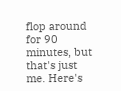flop around for 90 minutes, but that's just me. Here's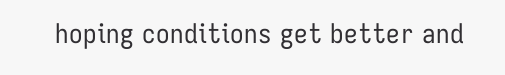hoping conditions get better and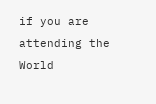if you are attending the World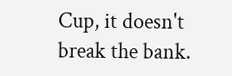Cup, it doesn't break the bank.